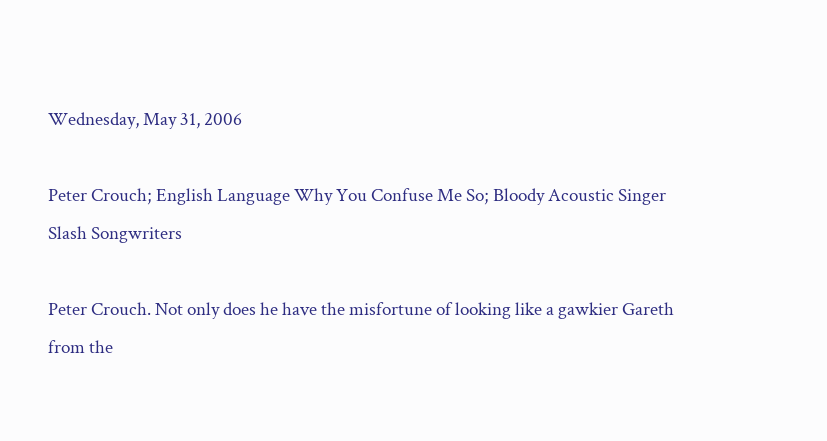Wednesday, May 31, 2006

Peter Crouch; English Language Why You Confuse Me So; Bloody Acoustic Singer Slash Songwriters

Peter Crouch. Not only does he have the misfortune of looking like a gawkier Gareth from the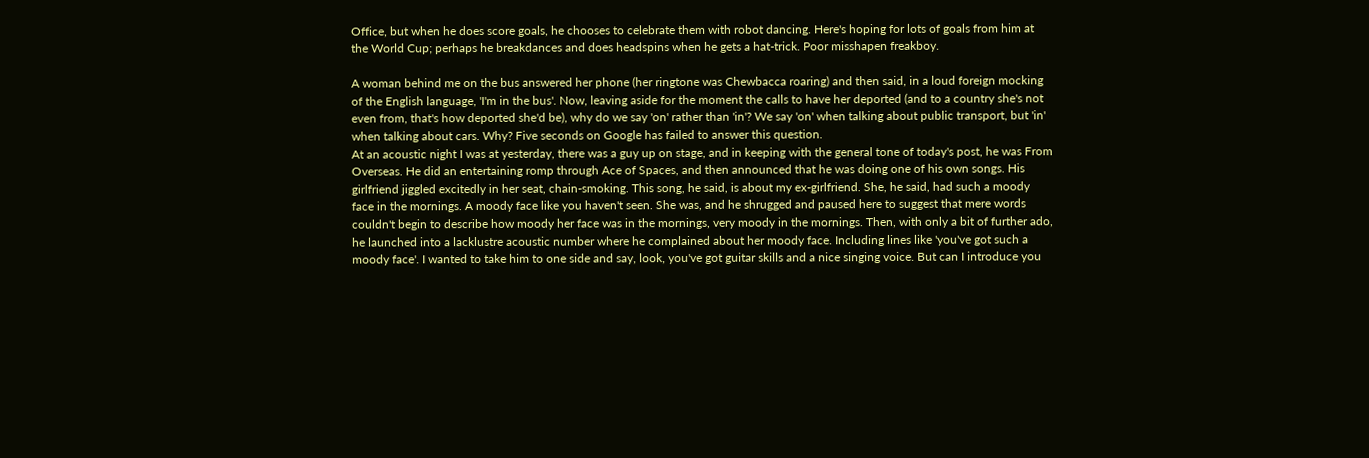Office, but when he does score goals, he chooses to celebrate them with robot dancing. Here's hoping for lots of goals from him at the World Cup; perhaps he breakdances and does headspins when he gets a hat-trick. Poor misshapen freakboy.

A woman behind me on the bus answered her phone (her ringtone was Chewbacca roaring) and then said, in a loud foreign mocking of the English language, 'I'm in the bus'. Now, leaving aside for the moment the calls to have her deported (and to a country she's not even from, that's how deported she'd be), why do we say 'on' rather than 'in'? We say 'on' when talking about public transport, but 'in' when talking about cars. Why? Five seconds on Google has failed to answer this question.
At an acoustic night I was at yesterday, there was a guy up on stage, and in keeping with the general tone of today's post, he was From Overseas. He did an entertaining romp through Ace of Spaces, and then announced that he was doing one of his own songs. His girlfriend jiggled excitedly in her seat, chain-smoking. This song, he said, is about my ex-girlfriend. She, he said, had such a moody face in the mornings. A moody face like you haven't seen. She was, and he shrugged and paused here to suggest that mere words couldn't begin to describe how moody her face was in the mornings, very moody in the mornings. Then, with only a bit of further ado, he launched into a lacklustre acoustic number where he complained about her moody face. Including lines like 'you've got such a moody face'. I wanted to take him to one side and say, look, you've got guitar skills and a nice singing voice. But can I introduce you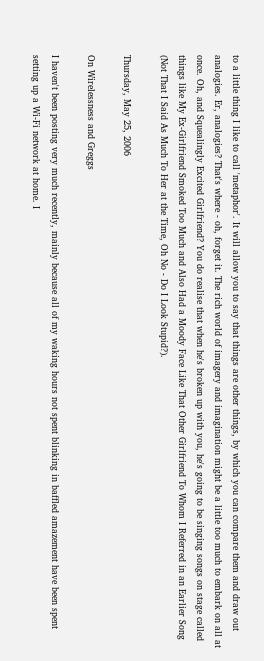to a little thing I like to call 'metaphor'. It will allow you to say that things are other things, by which you can compare them and draw out analogies. Er, analogies? That's where - oh, forget it. The rich world of imagery and imagination might be a little too much to embark on all at once. Oh, and Squealingly Excited Girlfriend? You do realise that when he's broken up with you, he's going to be singing songs on stage called things like My Ex-Girlfriend Smoked Too Much and Also Had a Moody Face Like That Other Girlfriend To Whom I Referred in an Earlier Song (Not That I Said As Much To Her at the Time, Oh No - Do I Look Stupid?).

Thursday, May 25, 2006

On Wirelessness and Greggs

I haven't been posting very much recently, mainly because all of my waking hours not spent blinking in baffled amazement have been spent setting up a Wi-Fi network at home. I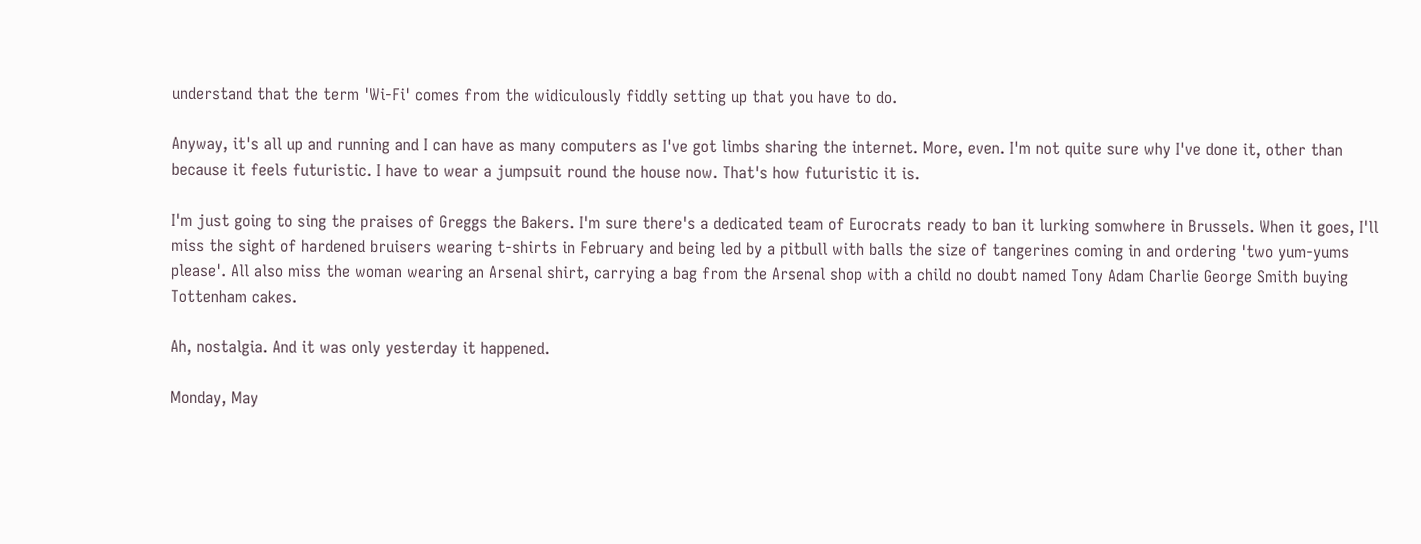understand that the term 'Wi-Fi' comes from the widiculously fiddly setting up that you have to do.

Anyway, it's all up and running and I can have as many computers as I've got limbs sharing the internet. More, even. I'm not quite sure why I've done it, other than because it feels futuristic. I have to wear a jumpsuit round the house now. That's how futuristic it is.

I'm just going to sing the praises of Greggs the Bakers. I'm sure there's a dedicated team of Eurocrats ready to ban it lurking somwhere in Brussels. When it goes, I'll miss the sight of hardened bruisers wearing t-shirts in February and being led by a pitbull with balls the size of tangerines coming in and ordering 'two yum-yums please'. All also miss the woman wearing an Arsenal shirt, carrying a bag from the Arsenal shop with a child no doubt named Tony Adam Charlie George Smith buying Tottenham cakes.

Ah, nostalgia. And it was only yesterday it happened.

Monday, May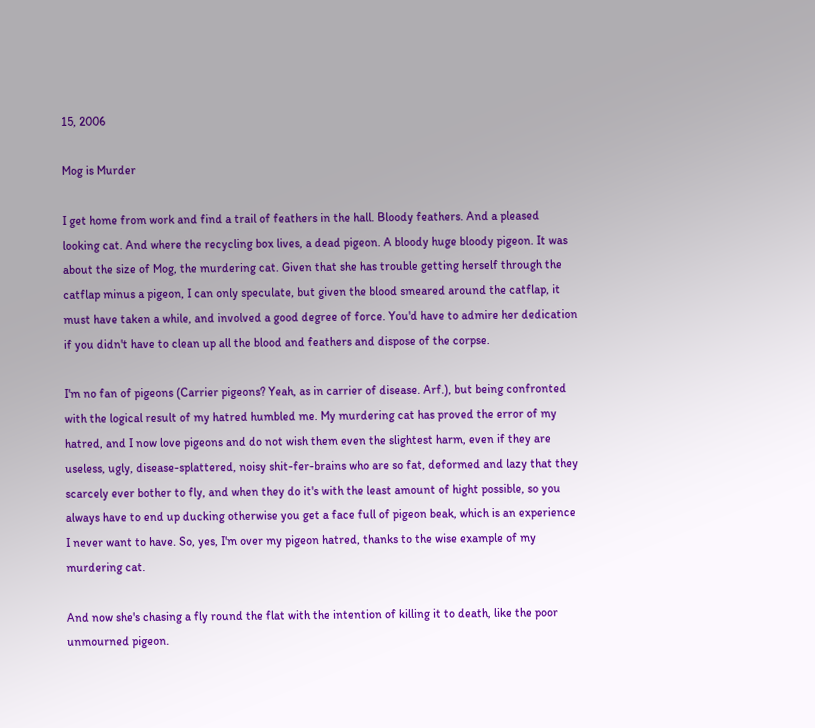15, 2006

Mog is Murder

I get home from work and find a trail of feathers in the hall. Bloody feathers. And a pleased looking cat. And where the recycling box lives, a dead pigeon. A bloody huge bloody pigeon. It was about the size of Mog, the murdering cat. Given that she has trouble getting herself through the catflap minus a pigeon, I can only speculate, but given the blood smeared around the catflap, it must have taken a while, and involved a good degree of force. You'd have to admire her dedication if you didn't have to clean up all the blood and feathers and dispose of the corpse.

I'm no fan of pigeons (Carrier pigeons? Yeah, as in carrier of disease. Arf.), but being confronted with the logical result of my hatred humbled me. My murdering cat has proved the error of my hatred, and I now love pigeons and do not wish them even the slightest harm, even if they are useless, ugly, disease-splattered, noisy shit-fer-brains who are so fat, deformed and lazy that they scarcely ever bother to fly, and when they do it's with the least amount of hight possible, so you always have to end up ducking otherwise you get a face full of pigeon beak, which is an experience I never want to have. So, yes, I'm over my pigeon hatred, thanks to the wise example of my murdering cat.

And now she's chasing a fly round the flat with the intention of killing it to death, like the poor unmourned pigeon.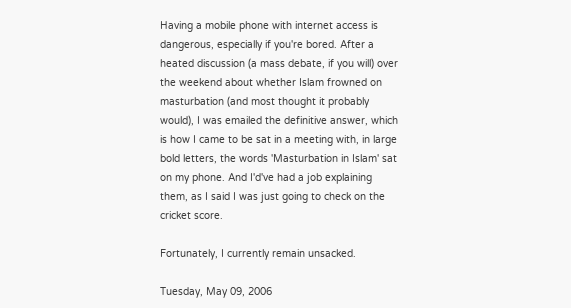Having a mobile phone with internet access is dangerous, especially if you're bored. After a heated discussion (a mass debate, if you will) over the weekend about whether Islam frowned on masturbation (and most thought it probably would), I was emailed the definitive answer, which is how I came to be sat in a meeting with, in large bold letters, the words 'Masturbation in Islam' sat on my phone. And I'd've had a job explaining them, as I said I was just going to check on the cricket score.

Fortunately, I currently remain unsacked.

Tuesday, May 09, 2006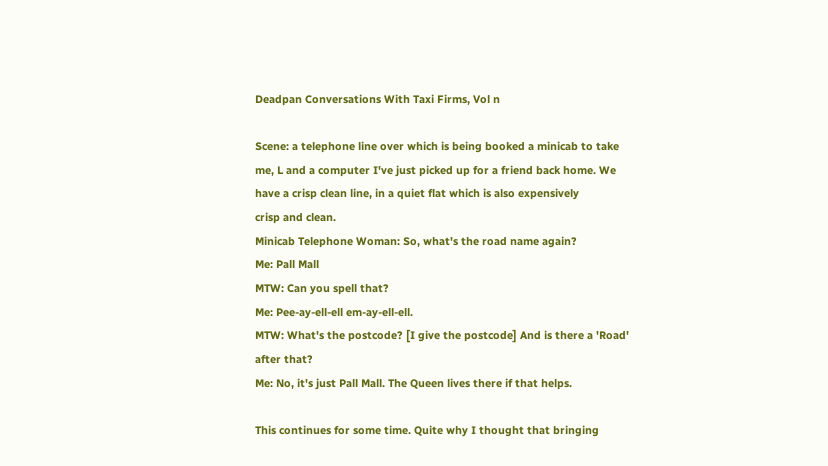Deadpan Conversations With Taxi Firms, Vol n

Scene: a telephone line over which is being booked a minicab to take
me, L and a computer I've just picked up for a friend back home. We
have a crisp clean line, in a quiet flat which is also expensively
crisp and clean.
Minicab Telephone Woman: So, what's the road name again?
Me: Pall Mall
MTW: Can you spell that?
Me: Pee-ay-ell-ell em-ay-ell-ell.
MTW: What's the postcode? [I give the postcode] And is there a 'Road'
after that?
Me: No, it's just Pall Mall. The Queen lives there if that helps.

This continues for some time. Quite why I thought that bringing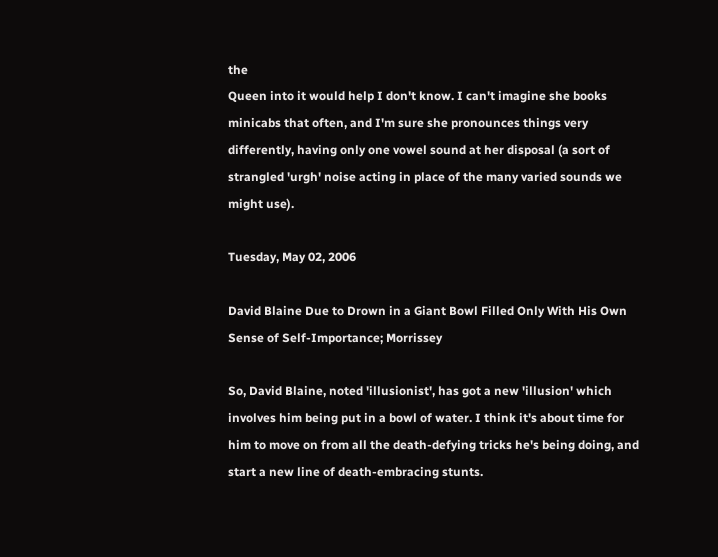the
Queen into it would help I don't know. I can't imagine she books
minicabs that often, and I'm sure she pronounces things very
differently, having only one vowel sound at her disposal (a sort of
strangled 'urgh' noise acting in place of the many varied sounds we
might use).

Tuesday, May 02, 2006

David Blaine Due to Drown in a Giant Bowl Filled Only With His Own Sense of Self-Importance; Morrissey

So, David Blaine, noted 'illusionist', has got a new 'illusion' which involves him being put in a bowl of water. I think it's about time for him to move on from all the death-defying tricks he's being doing, and start a new line of death-embracing stunts.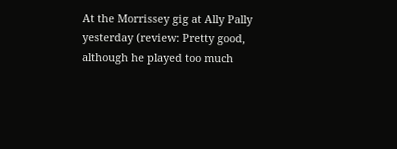At the Morrissey gig at Ally Pally yesterday (review: Pretty good, although he played too much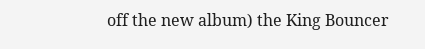off the new album) the King Bouncer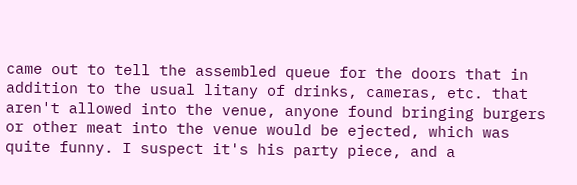came out to tell the assembled queue for the doors that in addition to the usual litany of drinks, cameras, etc. that aren't allowed into the venue, anyone found bringing burgers or other meat into the venue would be ejected, which was quite funny. I suspect it's his party piece, and a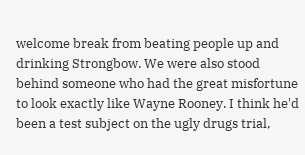welcome break from beating people up and drinking Strongbow. We were also stood behind someone who had the great misfortune to look exactly like Wayne Rooney. I think he'd been a test subject on the ugly drugs trial,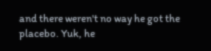and there weren't no way he got the placebo. Yuk, he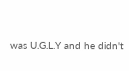was U.G.L.Y and he didn't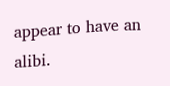appear to have an alibi.